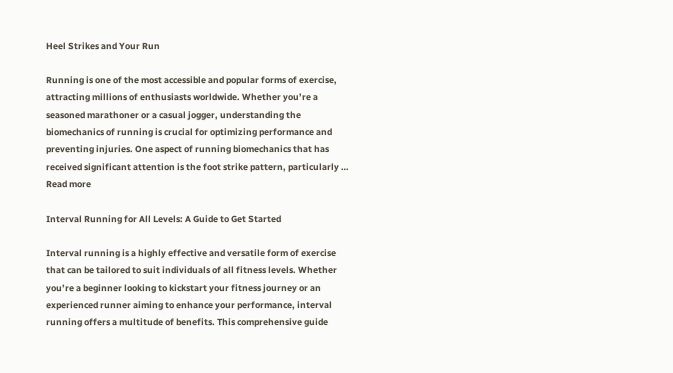Heel Strikes and Your Run

Running is one of the most accessible and popular forms of exercise, attracting millions of enthusiasts worldwide. Whether you’re a seasoned marathoner or a casual jogger, understanding the biomechanics of running is crucial for optimizing performance and preventing injuries. One aspect of running biomechanics that has received significant attention is the foot strike pattern, particularly … Read more

Interval Running for All Levels: A Guide to Get Started

Interval running is a highly effective and versatile form of exercise that can be tailored to suit individuals of all fitness levels. Whether you’re a beginner looking to kickstart your fitness journey or an experienced runner aiming to enhance your performance, interval running offers a multitude of benefits. This comprehensive guide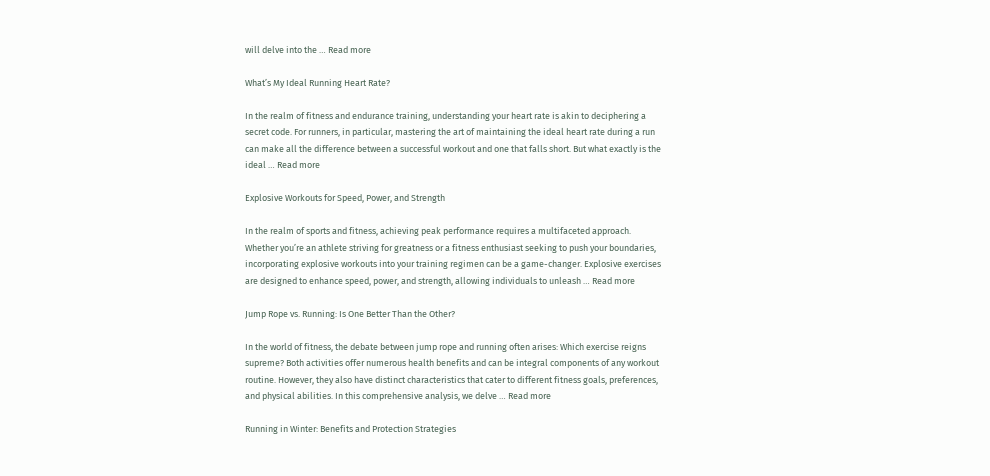will delve into the … Read more

What’s My Ideal Running Heart Rate?

In the realm of fitness and endurance training, understanding your heart rate is akin to deciphering a secret code. For runners, in particular, mastering the art of maintaining the ideal heart rate during a run can make all the difference between a successful workout and one that falls short. But what exactly is the ideal … Read more

Explosive Workouts for Speed, Power, and Strength

In the realm of sports and fitness, achieving peak performance requires a multifaceted approach. Whether you’re an athlete striving for greatness or a fitness enthusiast seeking to push your boundaries, incorporating explosive workouts into your training regimen can be a game-changer. Explosive exercises are designed to enhance speed, power, and strength, allowing individuals to unleash … Read more

Jump Rope vs. Running: Is One Better Than the Other?

In the world of fitness, the debate between jump rope and running often arises: Which exercise reigns supreme? Both activities offer numerous health benefits and can be integral components of any workout routine. However, they also have distinct characteristics that cater to different fitness goals, preferences, and physical abilities. In this comprehensive analysis, we delve … Read more

Running in Winter: Benefits and Protection Strategies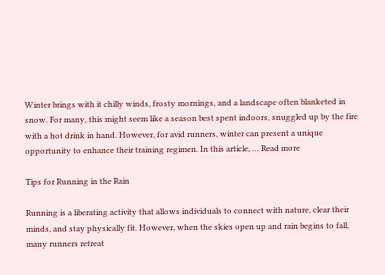Winter brings with it chilly winds, frosty mornings, and a landscape often blanketed in snow. For many, this might seem like a season best spent indoors, snuggled up by the fire with a hot drink in hand. However, for avid runners, winter can present a unique opportunity to enhance their training regimen. In this article, … Read more

Tips for Running in the Rain

Running is a liberating activity that allows individuals to connect with nature, clear their minds, and stay physically fit. However, when the skies open up and rain begins to fall, many runners retreat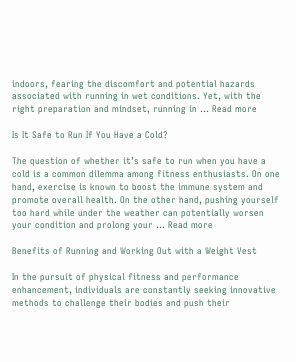indoors, fearing the discomfort and potential hazards associated with running in wet conditions. Yet, with the right preparation and mindset, running in … Read more

Is It Safe to Run If You Have a Cold?

The question of whether it’s safe to run when you have a cold is a common dilemma among fitness enthusiasts. On one hand, exercise is known to boost the immune system and promote overall health. On the other hand, pushing yourself too hard while under the weather can potentially worsen your condition and prolong your … Read more

Benefits of Running and Working Out with a Weight Vest

In the pursuit of physical fitness and performance enhancement, individuals are constantly seeking innovative methods to challenge their bodies and push their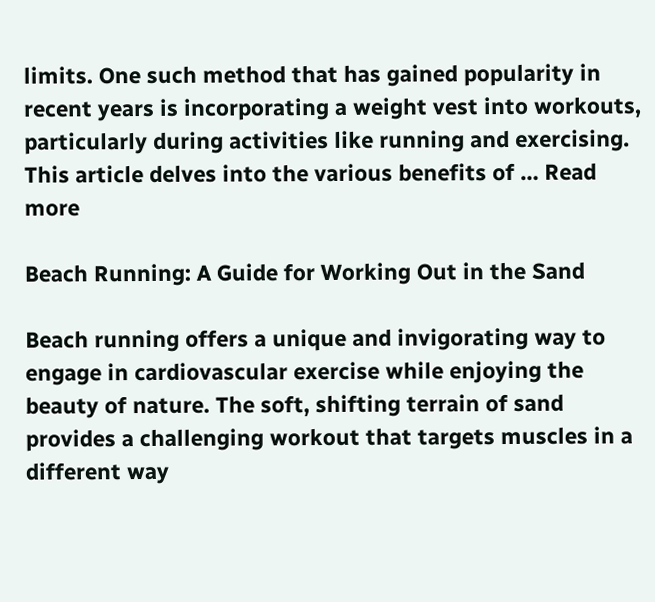limits. One such method that has gained popularity in recent years is incorporating a weight vest into workouts, particularly during activities like running and exercising. This article delves into the various benefits of … Read more

Beach Running: A Guide for Working Out in the Sand

Beach running offers a unique and invigorating way to engage in cardiovascular exercise while enjoying the beauty of nature. The soft, shifting terrain of sand provides a challenging workout that targets muscles in a different way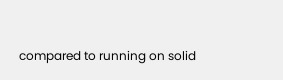compared to running on solid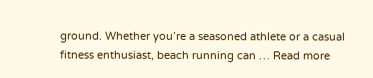ground. Whether you’re a seasoned athlete or a casual fitness enthusiast, beach running can … Read more